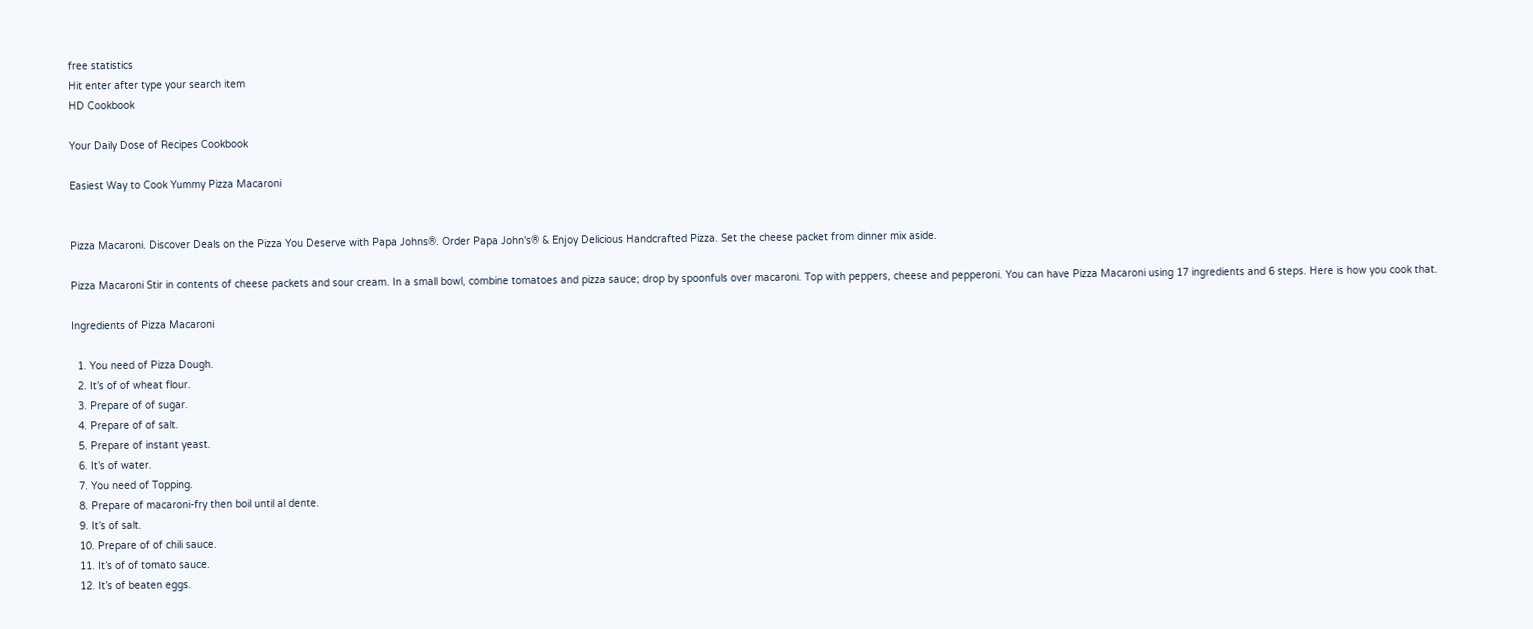free statistics
Hit enter after type your search item
HD Cookbook

Your Daily Dose of Recipes Cookbook

Easiest Way to Cook Yummy Pizza Macaroni


Pizza Macaroni. Discover Deals on the Pizza You Deserve with Papa Johns®. Order Papa John's® & Enjoy Delicious Handcrafted Pizza. Set the cheese packet from dinner mix aside.

Pizza Macaroni Stir in contents of cheese packets and sour cream. In a small bowl, combine tomatoes and pizza sauce; drop by spoonfuls over macaroni. Top with peppers, cheese and pepperoni. You can have Pizza Macaroni using 17 ingredients and 6 steps. Here is how you cook that.

Ingredients of Pizza Macaroni

  1. You need of Pizza Dough.
  2. It’s of of wheat flour.
  3. Prepare of of sugar.
  4. Prepare of of salt.
  5. Prepare of instant yeast.
  6. It’s of water.
  7. You need of Topping.
  8. Prepare of macaroni-fry then boil until al dente.
  9. It’s of salt.
  10. Prepare of of chili sauce.
  11. It’s of of tomato sauce.
  12. It’s of beaten eggs.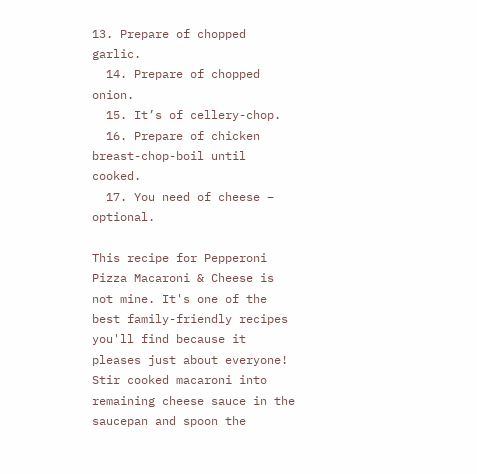13. Prepare of chopped garlic.
  14. Prepare of chopped onion.
  15. It’s of cellery-chop.
  16. Prepare of chicken breast-chop-boil until cooked.
  17. You need of cheese – optional.

This recipe for Pepperoni Pizza Macaroni & Cheese is not mine. It's one of the best family-friendly recipes you'll find because it pleases just about everyone! Stir cooked macaroni into remaining cheese sauce in the saucepan and spoon the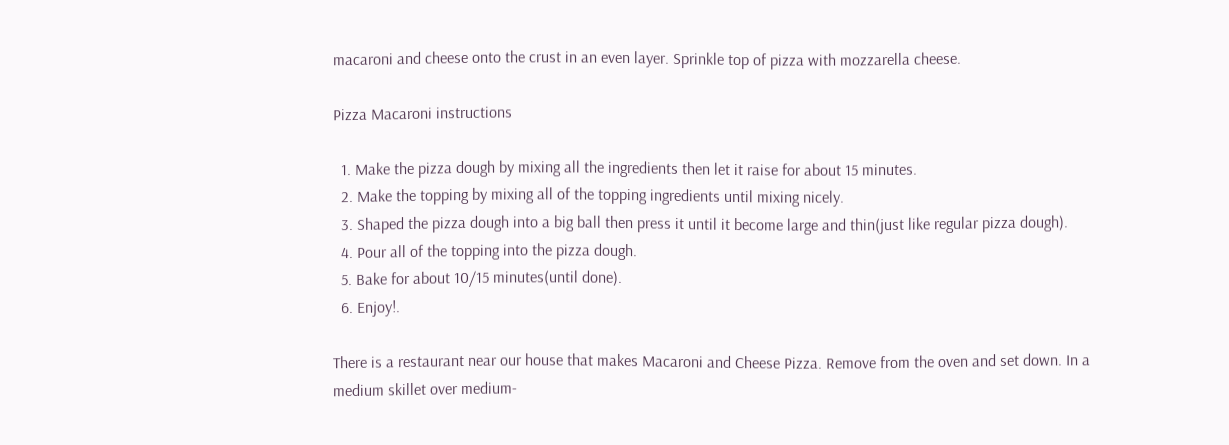macaroni and cheese onto the crust in an even layer. Sprinkle top of pizza with mozzarella cheese.

Pizza Macaroni instructions

  1. Make the pizza dough by mixing all the ingredients then let it raise for about 15 minutes.
  2. Make the topping by mixing all of the topping ingredients until mixing nicely.
  3. Shaped the pizza dough into a big ball then press it until it become large and thin(just like regular pizza dough).
  4. Pour all of the topping into the pizza dough.
  5. Bake for about 10/15 minutes(until done).
  6. Enjoy!.

There is a restaurant near our house that makes Macaroni and Cheese Pizza. Remove from the oven and set down. In a medium skillet over medium-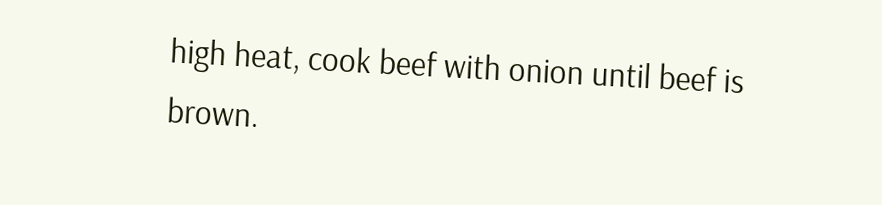high heat, cook beef with onion until beef is brown.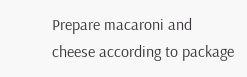Prepare macaroni and cheese according to package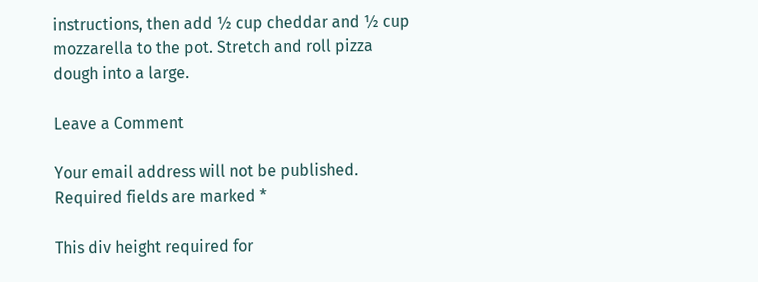instructions, then add ½ cup cheddar and ½ cup mozzarella to the pot. Stretch and roll pizza dough into a large.

Leave a Comment

Your email address will not be published. Required fields are marked *

This div height required for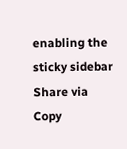enabling the sticky sidebar
Share via
Copy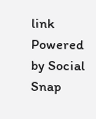link
Powered by Social Snap